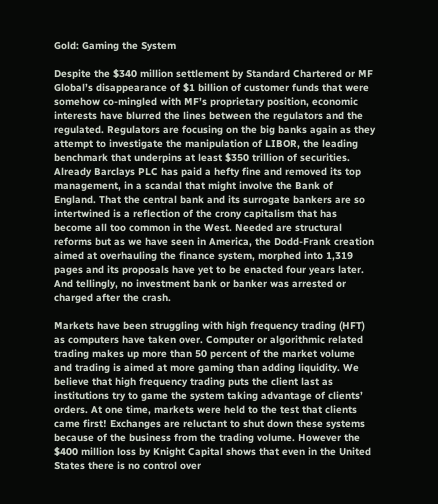Gold: Gaming the System

Despite the $340 million settlement by Standard Chartered or MF Global’s disappearance of $1 billion of customer funds that were somehow co-mingled with MF’s proprietary position, economic interests have blurred the lines between the regulators and the regulated. Regulators are focusing on the big banks again as they attempt to investigate the manipulation of LIBOR, the leading benchmark that underpins at least $350 trillion of securities. Already Barclays PLC has paid a hefty fine and removed its top management, in a scandal that might involve the Bank of England. That the central bank and its surrogate bankers are so intertwined is a reflection of the crony capitalism that has become all too common in the West. Needed are structural reforms but as we have seen in America, the Dodd-Frank creation aimed at overhauling the finance system, morphed into 1,319 pages and its proposals have yet to be enacted four years later. And tellingly, no investment bank or banker was arrested or charged after the crash.

Markets have been struggling with high frequency trading (HFT) as computers have taken over. Computer or algorithmic related trading makes up more than 50 percent of the market volume and trading is aimed at more gaming than adding liquidity. We believe that high frequency trading puts the client last as institutions try to game the system taking advantage of clients’ orders. At one time, markets were held to the test that clients came first! Exchanges are reluctant to shut down these systems because of the business from the trading volume. However the $400 million loss by Knight Capital shows that even in the United States there is no control over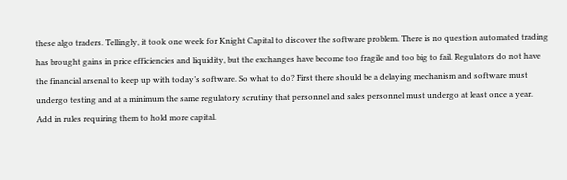these algo traders. Tellingly, it took one week for Knight Capital to discover the software problem. There is no question automated trading has brought gains in price efficiencies and liquidity, but the exchanges have become too fragile and too big to fail. Regulators do not have the financial arsenal to keep up with today’s software. So what to do? First there should be a delaying mechanism and software must undergo testing and at a minimum the same regulatory scrutiny that personnel and sales personnel must undergo at least once a year. Add in rules requiring them to hold more capital.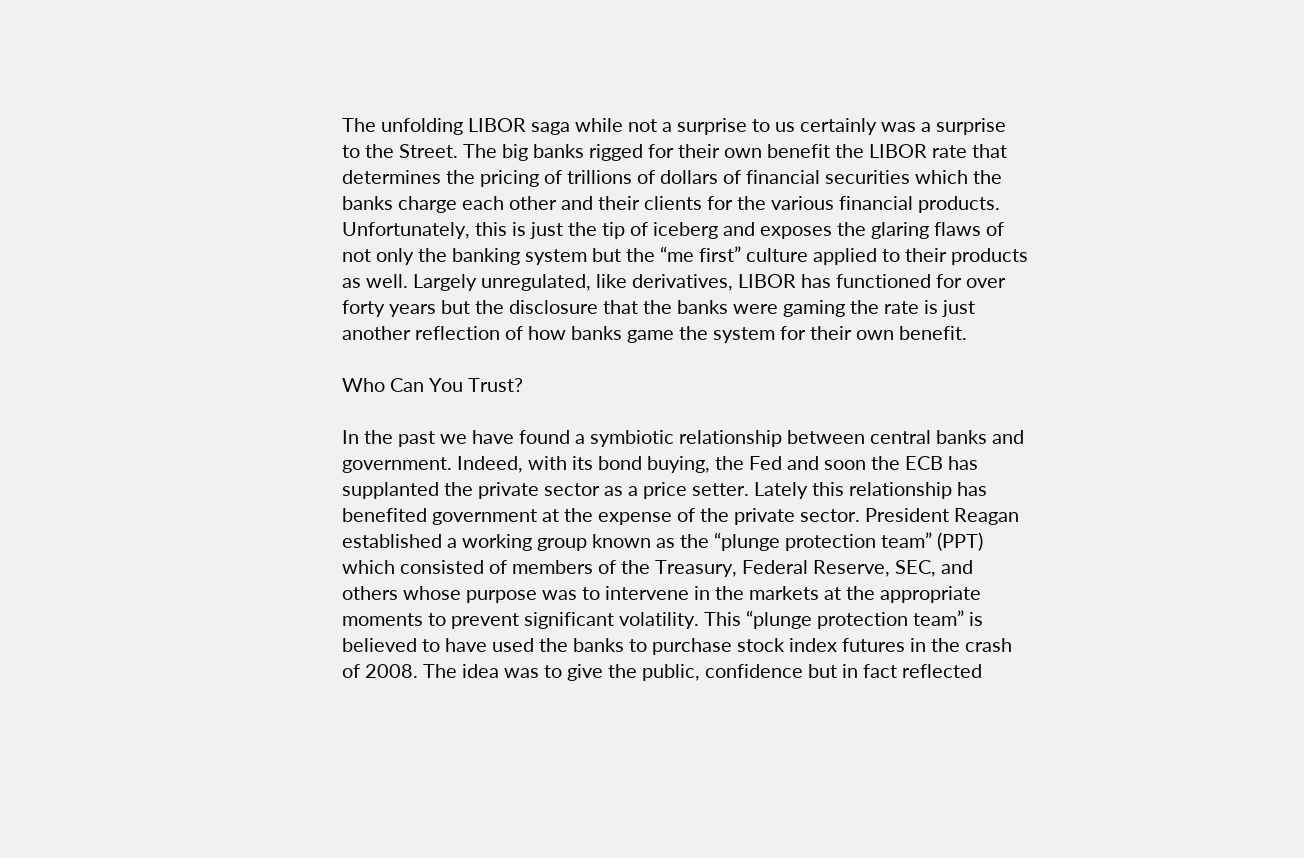The unfolding LIBOR saga while not a surprise to us certainly was a surprise to the Street. The big banks rigged for their own benefit the LIBOR rate that determines the pricing of trillions of dollars of financial securities which the banks charge each other and their clients for the various financial products. Unfortunately, this is just the tip of iceberg and exposes the glaring flaws of not only the banking system but the “me first” culture applied to their products as well. Largely unregulated, like derivatives, LIBOR has functioned for over forty years but the disclosure that the banks were gaming the rate is just another reflection of how banks game the system for their own benefit.

Who Can You Trust?

In the past we have found a symbiotic relationship between central banks and government. Indeed, with its bond buying, the Fed and soon the ECB has supplanted the private sector as a price setter. Lately this relationship has benefited government at the expense of the private sector. President Reagan established a working group known as the “plunge protection team” (PPT) which consisted of members of the Treasury, Federal Reserve, SEC, and others whose purpose was to intervene in the markets at the appropriate moments to prevent significant volatility. This “plunge protection team” is believed to have used the banks to purchase stock index futures in the crash of 2008. The idea was to give the public, confidence but in fact reflected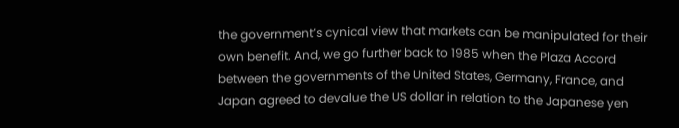the government’s cynical view that markets can be manipulated for their own benefit. And, we go further back to 1985 when the Plaza Accord between the governments of the United States, Germany, France, and Japan agreed to devalue the US dollar in relation to the Japanese yen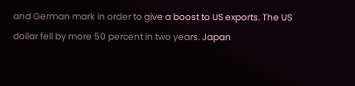and German mark in order to give a boost to US exports. The US dollar fell by more 50 percent in two years. Japan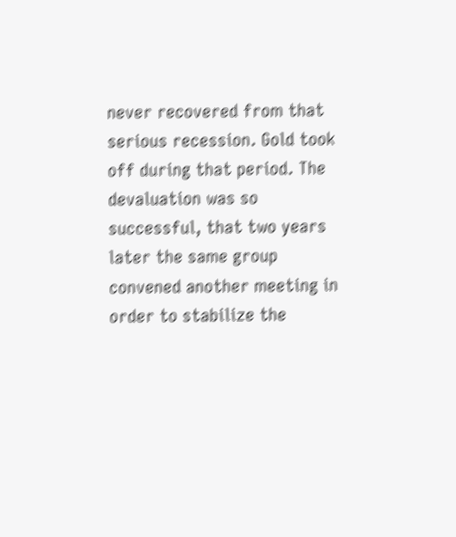never recovered from that serious recession. Gold took off during that period. The devaluation was so successful, that two years later the same group convened another meeting in order to stabilize the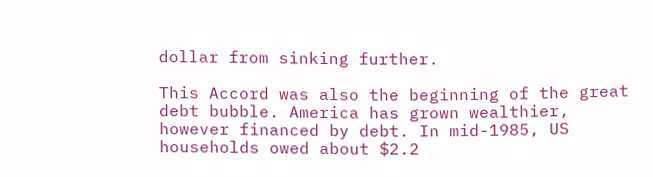dollar from sinking further.

This Accord was also the beginning of the great debt bubble. America has grown wealthier, however financed by debt. In mid-1985, US households owed about $2.2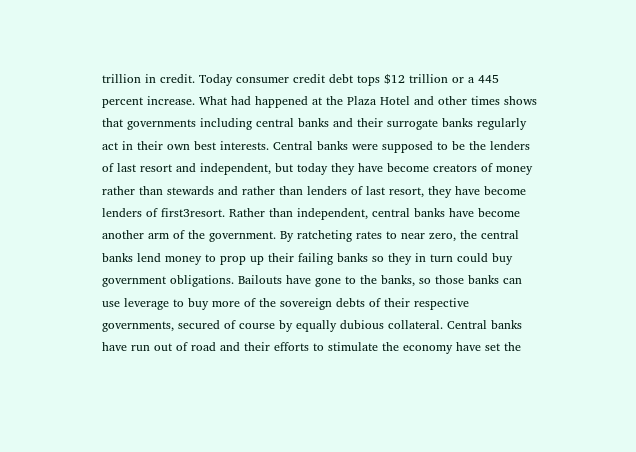trillion in credit. Today consumer credit debt tops $12 trillion or a 445 percent increase. What had happened at the Plaza Hotel and other times shows that governments including central banks and their surrogate banks regularly act in their own best interests. Central banks were supposed to be the lenders of last resort and independent, but today they have become creators of money rather than stewards and rather than lenders of last resort, they have become lenders of first3resort. Rather than independent, central banks have become another arm of the government. By ratcheting rates to near zero, the central banks lend money to prop up their failing banks so they in turn could buy government obligations. Bailouts have gone to the banks, so those banks can use leverage to buy more of the sovereign debts of their respective governments, secured of course by equally dubious collateral. Central banks have run out of road and their efforts to stimulate the economy have set the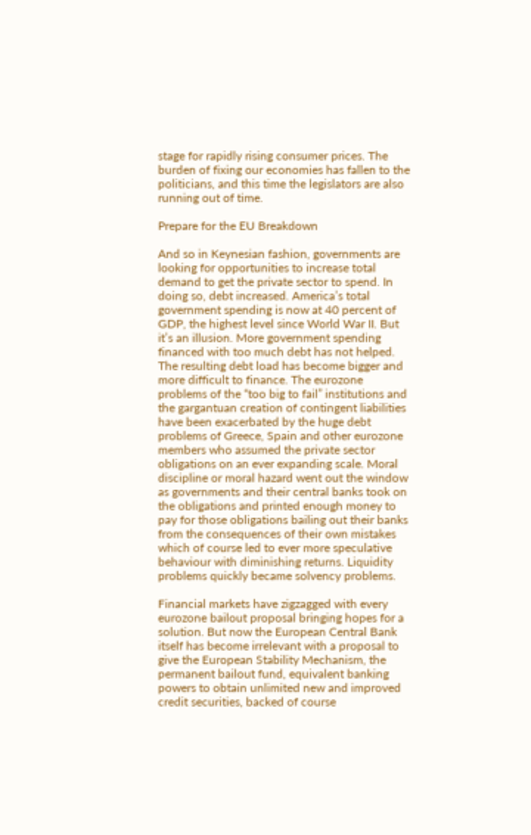stage for rapidly rising consumer prices. The burden of fixing our economies has fallen to the politicians, and this time the legislators are also running out of time.

Prepare for the EU Breakdown

And so in Keynesian fashion, governments are looking for opportunities to increase total demand to get the private sector to spend. In doing so, debt increased. America’s total government spending is now at 40 percent of GDP, the highest level since World War II. But it’s an illusion. More government spending financed with too much debt has not helped. The resulting debt load has become bigger and more difficult to finance. The eurozone problems of the “too big to fail” institutions and the gargantuan creation of contingent liabilities have been exacerbated by the huge debt problems of Greece, Spain and other eurozone members who assumed the private sector obligations on an ever expanding scale. Moral discipline or moral hazard went out the window as governments and their central banks took on the obligations and printed enough money to pay for those obligations bailing out their banks from the consequences of their own mistakes which of course led to ever more speculative behaviour with diminishing returns. Liquidity problems quickly became solvency problems.

Financial markets have zigzagged with every eurozone bailout proposal bringing hopes for a solution. But now the European Central Bank itself has become irrelevant with a proposal to give the European Stability Mechanism, the permanent bailout fund, equivalent banking powers to obtain unlimited new and improved credit securities, backed of course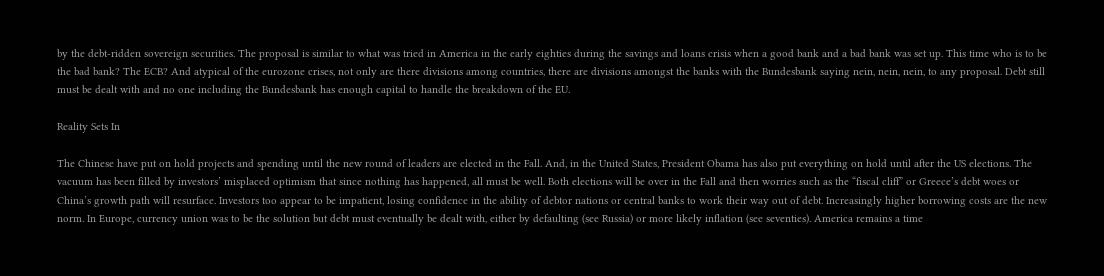by the debt-ridden sovereign securities. The proposal is similar to what was tried in America in the early eighties during the savings and loans crisis when a good bank and a bad bank was set up. This time who is to be the bad bank? The ECB? And atypical of the eurozone crises, not only are there divisions among countries, there are divisions amongst the banks with the Bundesbank saying nein, nein, nein, to any proposal. Debt still must be dealt with and no one including the Bundesbank has enough capital to handle the breakdown of the EU.

Reality Sets In

The Chinese have put on hold projects and spending until the new round of leaders are elected in the Fall. And, in the United States, President Obama has also put everything on hold until after the US elections. The vacuum has been filled by investors’ misplaced optimism that since nothing has happened, all must be well. Both elections will be over in the Fall and then worries such as the “fiscal cliff” or Greece’s debt woes or China’s growth path will resurface. Investors too appear to be impatient, losing confidence in the ability of debtor nations or central banks to work their way out of debt. Increasingly higher borrowing costs are the new norm. In Europe, currency union was to be the solution but debt must eventually be dealt with, either by defaulting (see Russia) or more likely inflation (see seventies). America remains a time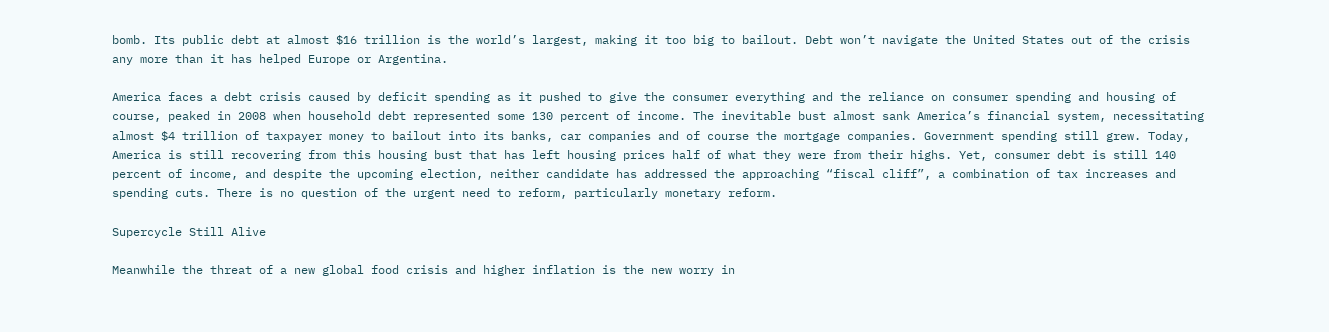bomb. Its public debt at almost $16 trillion is the world’s largest, making it too big to bailout. Debt won’t navigate the United States out of the crisis any more than it has helped Europe or Argentina.

America faces a debt crisis caused by deficit spending as it pushed to give the consumer everything and the reliance on consumer spending and housing of course, peaked in 2008 when household debt represented some 130 percent of income. The inevitable bust almost sank America’s financial system, necessitating almost $4 trillion of taxpayer money to bailout into its banks, car companies and of course the mortgage companies. Government spending still grew. Today, America is still recovering from this housing bust that has left housing prices half of what they were from their highs. Yet, consumer debt is still 140 percent of income, and despite the upcoming election, neither candidate has addressed the approaching “fiscal cliff”, a combination of tax increases and spending cuts. There is no question of the urgent need to reform, particularly monetary reform.

Supercycle Still Alive

Meanwhile the threat of a new global food crisis and higher inflation is the new worry in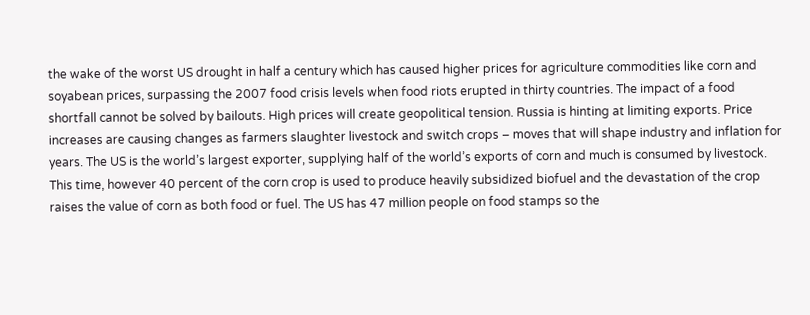the wake of the worst US drought in half a century which has caused higher prices for agriculture commodities like corn and soyabean prices, surpassing the 2007 food crisis levels when food riots erupted in thirty countries. The impact of a food shortfall cannot be solved by bailouts. High prices will create geopolitical tension. Russia is hinting at limiting exports. Price increases are causing changes as farmers slaughter livestock and switch crops – moves that will shape industry and inflation for years. The US is the world’s largest exporter, supplying half of the world’s exports of corn and much is consumed by livestock. This time, however 40 percent of the corn crop is used to produce heavily subsidized biofuel and the devastation of the crop raises the value of corn as both food or fuel. The US has 47 million people on food stamps so the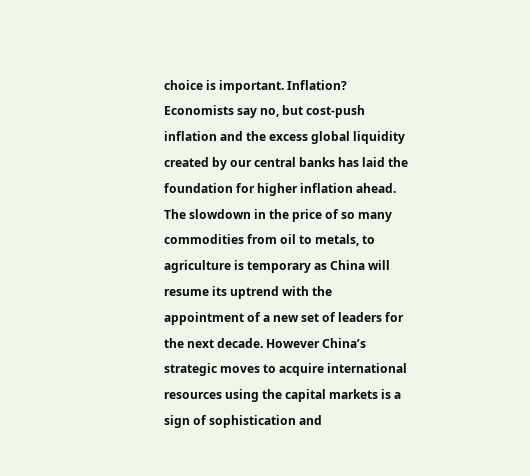choice is important. Inflation? Economists say no, but cost-push inflation and the excess global liquidity created by our central banks has laid the foundation for higher inflation ahead. The slowdown in the price of so many commodities from oil to metals, to agriculture is temporary as China will resume its uptrend with the appointment of a new set of leaders for the next decade. However China’s strategic moves to acquire international resources using the capital markets is a sign of sophistication and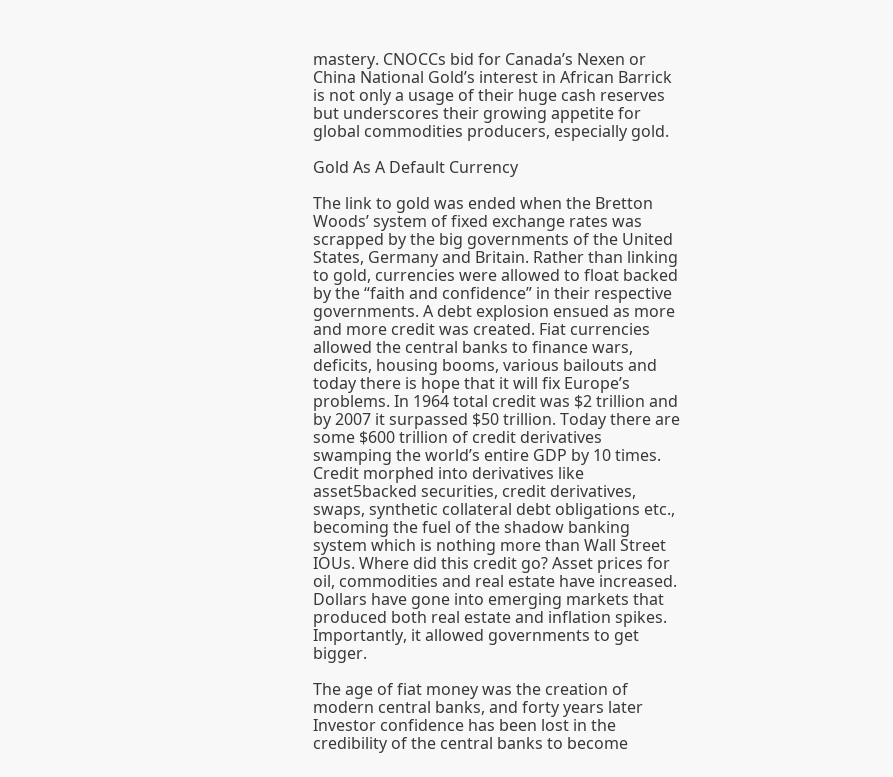mastery. CNOCCs bid for Canada’s Nexen or China National Gold’s interest in African Barrick is not only a usage of their huge cash reserves but underscores their growing appetite for global commodities producers, especially gold.

Gold As A Default Currency

The link to gold was ended when the Bretton Woods’ system of fixed exchange rates was scrapped by the big governments of the United States, Germany and Britain. Rather than linking to gold, currencies were allowed to float backed by the “faith and confidence” in their respective governments. A debt explosion ensued as more and more credit was created. Fiat currencies allowed the central banks to finance wars, deficits, housing booms, various bailouts and today there is hope that it will fix Europe’s problems. In 1964 total credit was $2 trillion and by 2007 it surpassed $50 trillion. Today there are some $600 trillion of credit derivatives swamping the world’s entire GDP by 10 times. Credit morphed into derivatives like asset5backed securities, credit derivatives, swaps, synthetic collateral debt obligations etc., becoming the fuel of the shadow banking system which is nothing more than Wall Street IOUs. Where did this credit go? Asset prices for oil, commodities and real estate have increased. Dollars have gone into emerging markets that produced both real estate and inflation spikes. Importantly, it allowed governments to get bigger.

The age of fiat money was the creation of modern central banks, and forty years later Investor confidence has been lost in the credibility of the central banks to become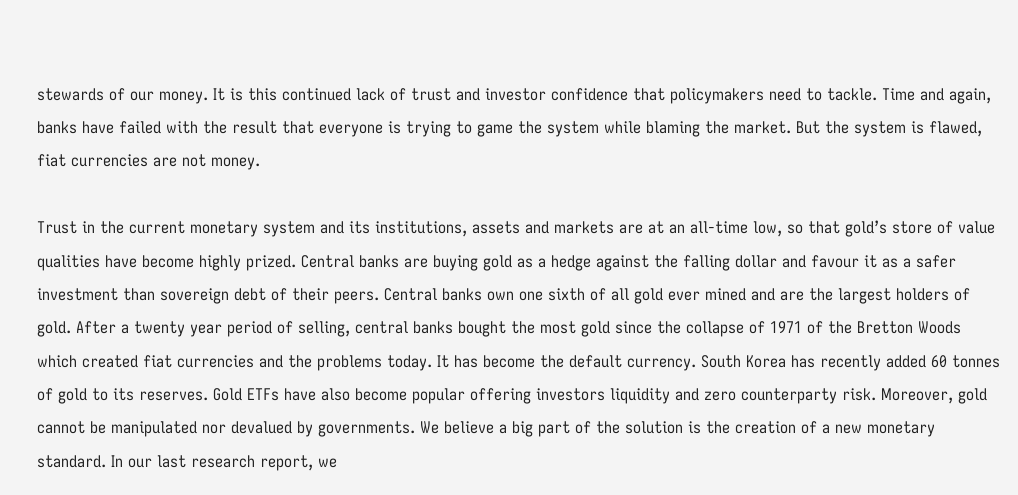stewards of our money. It is this continued lack of trust and investor confidence that policymakers need to tackle. Time and again, banks have failed with the result that everyone is trying to game the system while blaming the market. But the system is flawed, fiat currencies are not money.

Trust in the current monetary system and its institutions, assets and markets are at an all-time low, so that gold’s store of value qualities have become highly prized. Central banks are buying gold as a hedge against the falling dollar and favour it as a safer investment than sovereign debt of their peers. Central banks own one sixth of all gold ever mined and are the largest holders of gold. After a twenty year period of selling, central banks bought the most gold since the collapse of 1971 of the Bretton Woods which created fiat currencies and the problems today. It has become the default currency. South Korea has recently added 60 tonnes of gold to its reserves. Gold ETFs have also become popular offering investors liquidity and zero counterparty risk. Moreover, gold cannot be manipulated nor devalued by governments. We believe a big part of the solution is the creation of a new monetary standard. In our last research report, we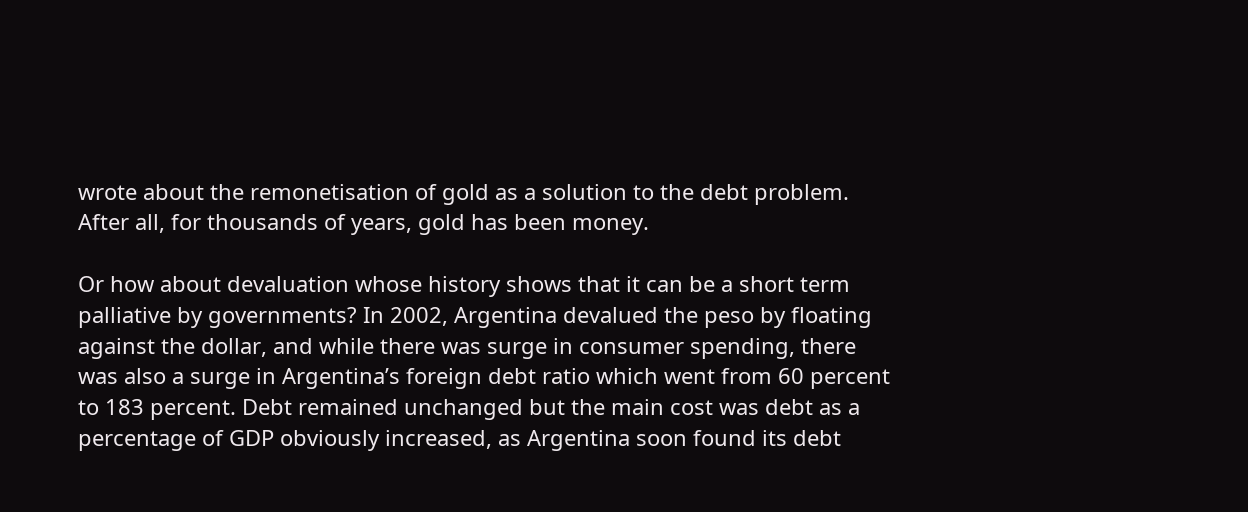wrote about the remonetisation of gold as a solution to the debt problem. After all, for thousands of years, gold has been money.

Or how about devaluation whose history shows that it can be a short term palliative by governments? In 2002, Argentina devalued the peso by floating against the dollar, and while there was surge in consumer spending, there was also a surge in Argentina’s foreign debt ratio which went from 60 percent to 183 percent. Debt remained unchanged but the main cost was debt as a percentage of GDP obviously increased, as Argentina soon found its debt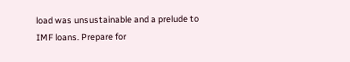load was unsustainable and a prelude to IMF loans. Prepare for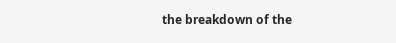the breakdown of the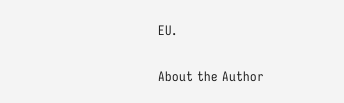EU.

About the Author